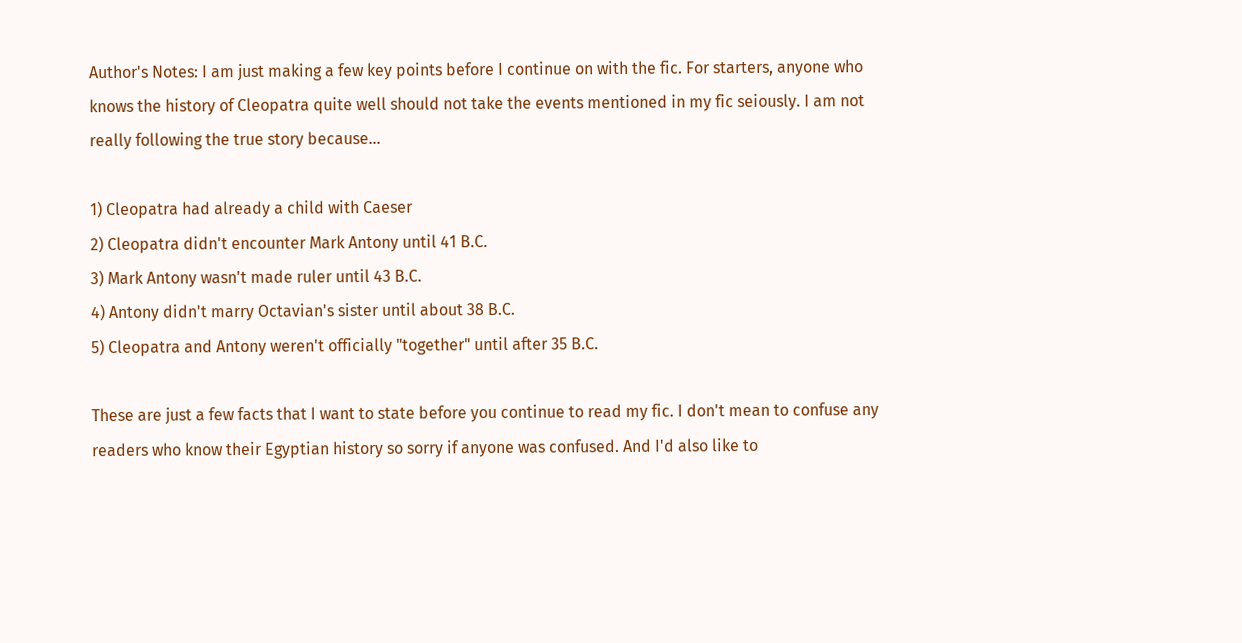Author's Notes: I am just making a few key points before I continue on with the fic. For starters, anyone who knows the history of Cleopatra quite well should not take the events mentioned in my fic seiously. I am not really following the true story because...

1) Cleopatra had already a child with Caeser
2) Cleopatra didn't encounter Mark Antony until 41 B.C.
3) Mark Antony wasn't made ruler until 43 B.C.
4) Antony didn't marry Octavian's sister until about 38 B.C.
5) Cleopatra and Antony weren't officially "together" until after 35 B.C.

These are just a few facts that I want to state before you continue to read my fic. I don't mean to confuse any readers who know their Egyptian history so sorry if anyone was confused. And I'd also like to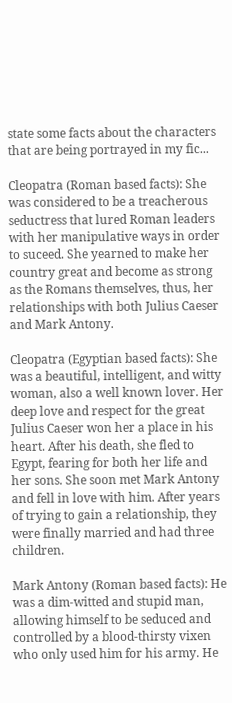state some facts about the characters that are being portrayed in my fic...

Cleopatra (Roman based facts): She was considered to be a treacherous seductress that lured Roman leaders with her manipulative ways in order to suceed. She yearned to make her country great and become as strong as the Romans themselves, thus, her relationships with both Julius Caeser and Mark Antony.

Cleopatra (Egyptian based facts): She was a beautiful, intelligent, and witty woman, also a well known lover. Her deep love and respect for the great Julius Caeser won her a place in his heart. After his death, she fled to Egypt, fearing for both her life and her sons. She soon met Mark Antony and fell in love with him. After years of trying to gain a relationship, they were finally married and had three children.

Mark Antony (Roman based facts): He was a dim-witted and stupid man, allowing himself to be seduced and controlled by a blood-thirsty vixen who only used him for his army. He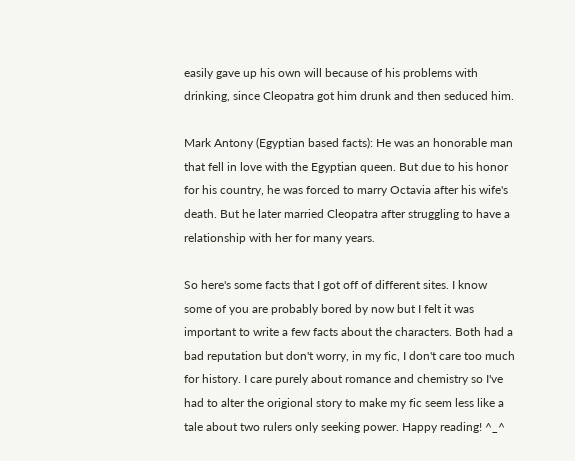easily gave up his own will because of his problems with drinking, since Cleopatra got him drunk and then seduced him.

Mark Antony (Egyptian based facts): He was an honorable man that fell in love with the Egyptian queen. But due to his honor for his country, he was forced to marry Octavia after his wife's death. But he later married Cleopatra after struggling to have a relationship with her for many years.

So here's some facts that I got off of different sites. I know some of you are probably bored by now but I felt it was important to write a few facts about the characters. Both had a bad reputation but don't worry, in my fic, I don't care too much for history. I care purely about romance and chemistry so I've had to alter the origional story to make my fic seem less like a tale about two rulers only seeking power. Happy reading! ^_^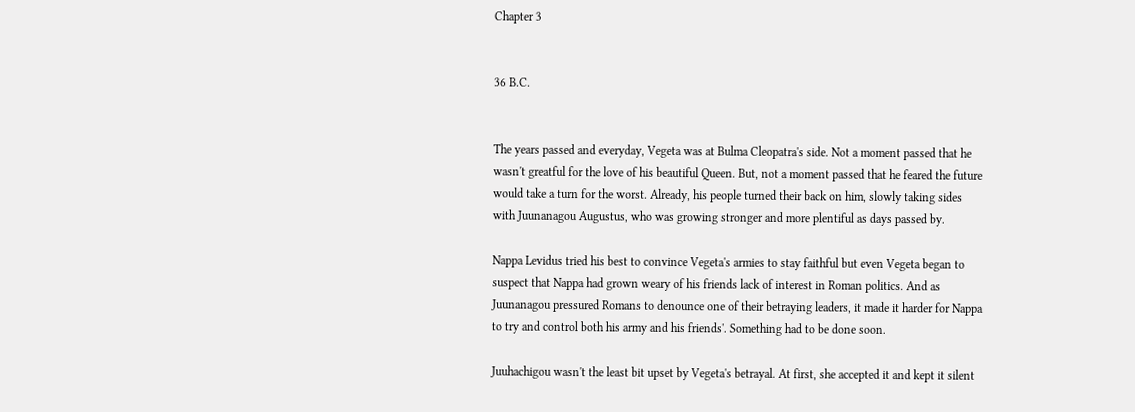Chapter 3


36 B.C.


The years passed and everyday, Vegeta was at Bulma Cleopatra's side. Not a moment passed that he wasn't greatful for the love of his beautiful Queen. But, not a moment passed that he feared the future would take a turn for the worst. Already, his people turned their back on him, slowly taking sides with Juunanagou Augustus, who was growing stronger and more plentiful as days passed by.

Nappa Levidus tried his best to convince Vegeta's armies to stay faithful but even Vegeta began to suspect that Nappa had grown weary of his friends lack of interest in Roman politics. And as Juunanagou pressured Romans to denounce one of their betraying leaders, it made it harder for Nappa to try and control both his army and his friends'. Something had to be done soon.

Juuhachigou wasn't the least bit upset by Vegeta's betrayal. At first, she accepted it and kept it silent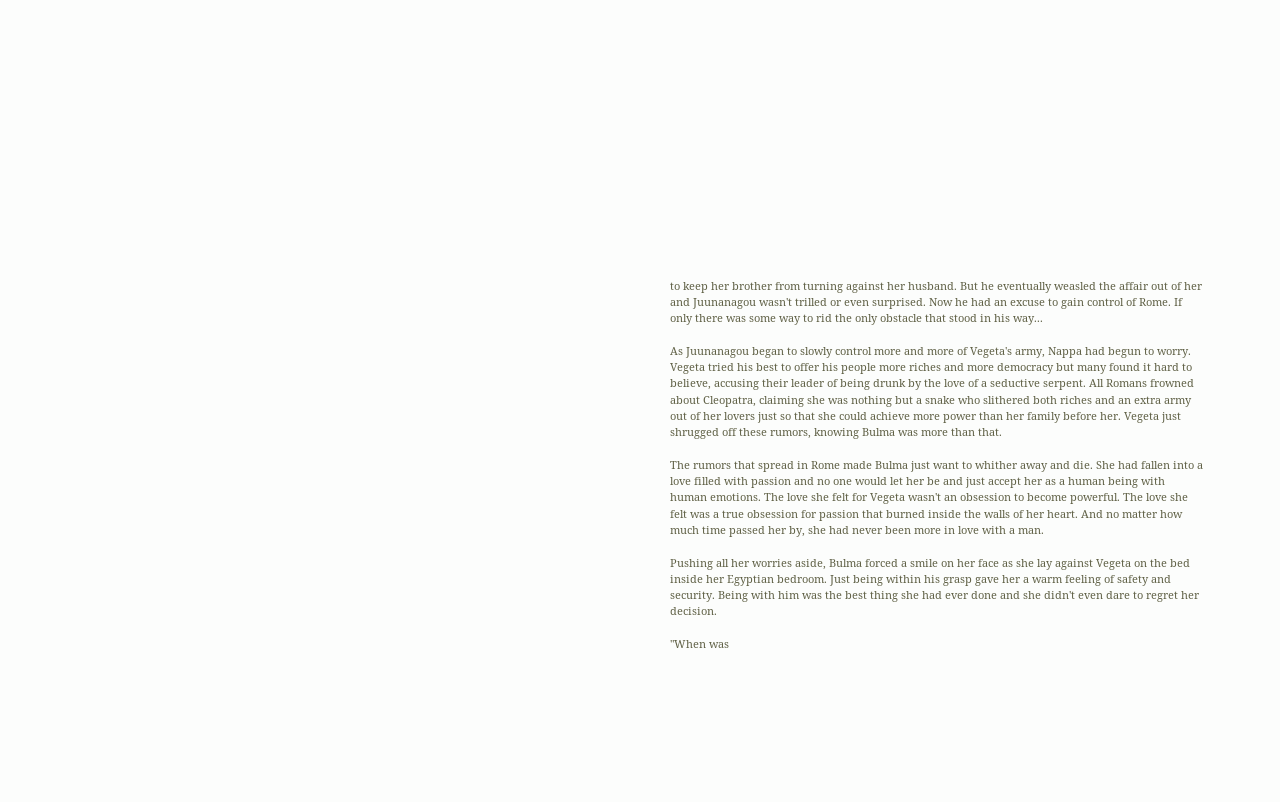to keep her brother from turning against her husband. But he eventually weasled the affair out of her and Juunanagou wasn't trilled or even surprised. Now he had an excuse to gain control of Rome. If only there was some way to rid the only obstacle that stood in his way...

As Juunanagou began to slowly control more and more of Vegeta's army, Nappa had begun to worry. Vegeta tried his best to offer his people more riches and more democracy but many found it hard to believe, accusing their leader of being drunk by the love of a seductive serpent. All Romans frowned about Cleopatra, claiming she was nothing but a snake who slithered both riches and an extra army out of her lovers just so that she could achieve more power than her family before her. Vegeta just shrugged off these rumors, knowing Bulma was more than that.

The rumors that spread in Rome made Bulma just want to whither away and die. She had fallen into a love filled with passion and no one would let her be and just accept her as a human being with human emotions. The love she felt for Vegeta wasn't an obsession to become powerful. The love she felt was a true obsession for passion that burned inside the walls of her heart. And no matter how much time passed her by, she had never been more in love with a man.

Pushing all her worries aside, Bulma forced a smile on her face as she lay against Vegeta on the bed inside her Egyptian bedroom. Just being within his grasp gave her a warm feeling of safety and security. Being with him was the best thing she had ever done and she didn't even dare to regret her decision.

"When was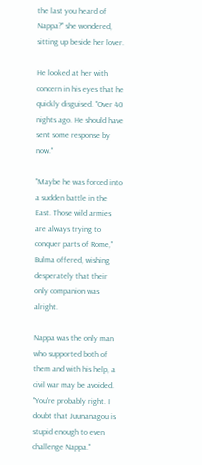the last you heard of Nappa?" she wondered, sitting up beside her lover.

He looked at her with concern in his eyes that he quickly disguised. "Over 40 nights ago. He should have sent some response by now."

"Maybe he was forced into a sudden battle in the East. Those wild armies are always trying to conquer parts of Rome," Bulma offered, wishing desperately that their only companion was alright.

Nappa was the only man who supported both of them and with his help, a civil war may be avoided. "You're probably right. I doubt that Juunanagou is stupid enough to even challenge Nappa."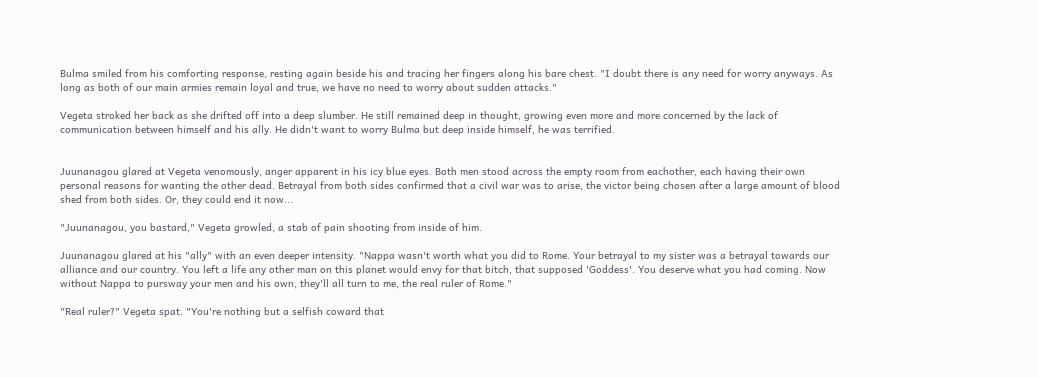Bulma smiled from his comforting response, resting again beside his and tracing her fingers along his bare chest. "I doubt there is any need for worry anyways. As long as both of our main armies remain loyal and true, we have no need to worry about sudden attacks."

Vegeta stroked her back as she drifted off into a deep slumber. He still remained deep in thought, growing even more and more concerned by the lack of communication between himself and his ally. He didn't want to worry Bulma but deep inside himself, he was terrified.


Juunanagou glared at Vegeta venomously, anger apparent in his icy blue eyes. Both men stood across the empty room from eachother, each having their own personal reasons for wanting the other dead. Betrayal from both sides confirmed that a civil war was to arise, the victor being chosen after a large amount of blood shed from both sides. Or, they could end it now...

"Juunanagou, you bastard," Vegeta growled, a stab of pain shooting from inside of him.

Juunanagou glared at his "ally" with an even deeper intensity. "Nappa wasn't worth what you did to Rome. Your betrayal to my sister was a betrayal towards our alliance and our country. You left a life any other man on this planet would envy for that bitch, that supposed 'Goddess'. You deserve what you had coming. Now without Nappa to pursway your men and his own, they'll all turn to me, the real ruler of Rome."

"Real ruler?" Vegeta spat. "You're nothing but a selfish coward that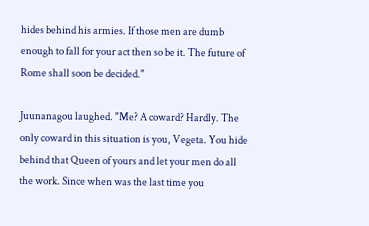hides behind his armies. If those men are dumb enough to fall for your act then so be it. The future of Rome shall soon be decided."

Juunanagou laughed. "Me? A coward? Hardly. The only coward in this situation is you, Vegeta. You hide behind that Queen of yours and let your men do all the work. Since when was the last time you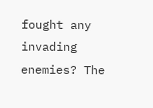fought any invading enemies? The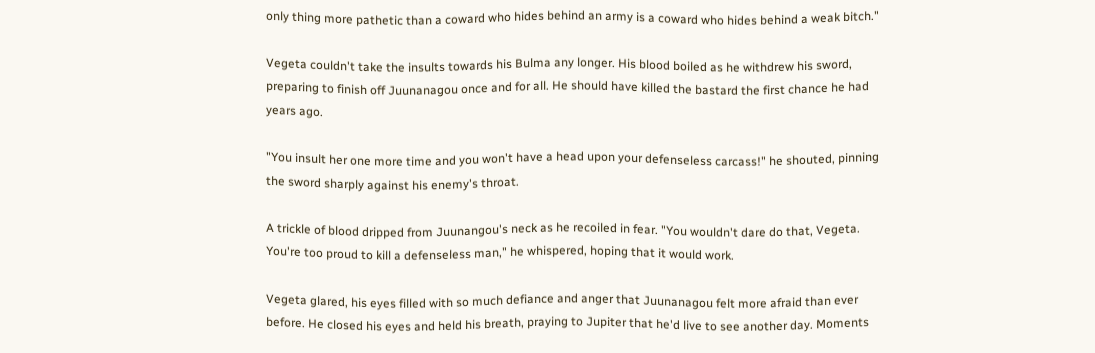only thing more pathetic than a coward who hides behind an army is a coward who hides behind a weak bitch."

Vegeta couldn't take the insults towards his Bulma any longer. His blood boiled as he withdrew his sword, preparing to finish off Juunanagou once and for all. He should have killed the bastard the first chance he had years ago.

"You insult her one more time and you won't have a head upon your defenseless carcass!" he shouted, pinning the sword sharply against his enemy's throat.

A trickle of blood dripped from Juunangou's neck as he recoiled in fear. "You wouldn't dare do that, Vegeta. You're too proud to kill a defenseless man," he whispered, hoping that it would work.

Vegeta glared, his eyes filled with so much defiance and anger that Juunanagou felt more afraid than ever before. He closed his eyes and held his breath, praying to Jupiter that he'd live to see another day. Moments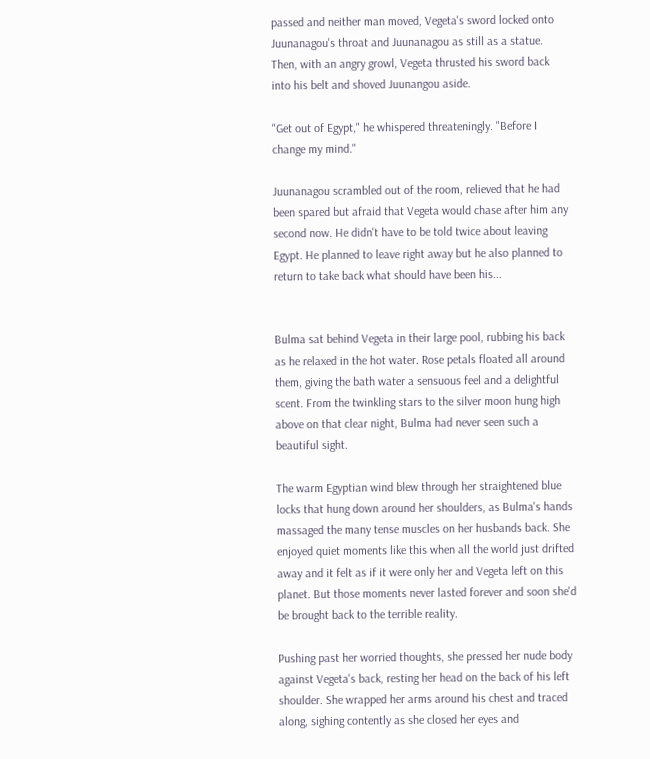passed and neither man moved, Vegeta's sword locked onto Juunanagou's throat and Juunanagou as still as a statue. Then, with an angry growl, Vegeta thrusted his sword back into his belt and shoved Juunangou aside.

"Get out of Egypt," he whispered threateningly. "Before I change my mind."

Juunanagou scrambled out of the room, relieved that he had been spared but afraid that Vegeta would chase after him any second now. He didn't have to be told twice about leaving Egypt. He planned to leave right away but he also planned to return to take back what should have been his...


Bulma sat behind Vegeta in their large pool, rubbing his back as he relaxed in the hot water. Rose petals floated all around them, giving the bath water a sensuous feel and a delightful scent. From the twinkling stars to the silver moon hung high above on that clear night, Bulma had never seen such a beautiful sight.

The warm Egyptian wind blew through her straightened blue locks that hung down around her shoulders, as Bulma's hands massaged the many tense muscles on her husbands back. She enjoyed quiet moments like this when all the world just drifted away and it felt as if it were only her and Vegeta left on this planet. But those moments never lasted forever and soon she'd be brought back to the terrible reality.

Pushing past her worried thoughts, she pressed her nude body against Vegeta's back, resting her head on the back of his left shoulder. She wrapped her arms around his chest and traced along, sighing contently as she closed her eyes and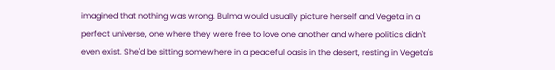imagined that nothing was wrong. Bulma would usually picture herself and Vegeta in a perfect universe, one where they were free to love one another and where politics didn't even exist. She'd be sitting somewhere in a peaceful oasis in the desert, resting in Vegeta's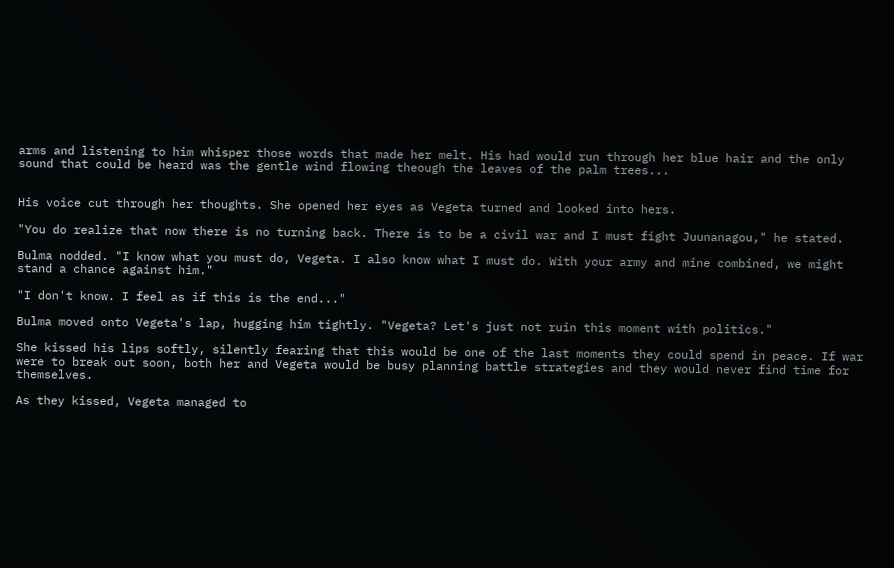arms and listening to him whisper those words that made her melt. His had would run through her blue hair and the only sound that could be heard was the gentle wind flowing theough the leaves of the palm trees...


His voice cut through her thoughts. She opened her eyes as Vegeta turned and looked into hers.

"You do realize that now there is no turning back. There is to be a civil war and I must fight Juunanagou," he stated.

Bulma nodded. "I know what you must do, Vegeta. I also know what I must do. With your army and mine combined, we might stand a chance against him."

"I don't know. I feel as if this is the end..."

Bulma moved onto Vegeta's lap, hugging him tightly. "Vegeta? Let's just not ruin this moment with politics."

She kissed his lips softly, silently fearing that this would be one of the last moments they could spend in peace. If war were to break out soon, both her and Vegeta would be busy planning battle strategies and they would never find time for themselves.

As they kissed, Vegeta managed to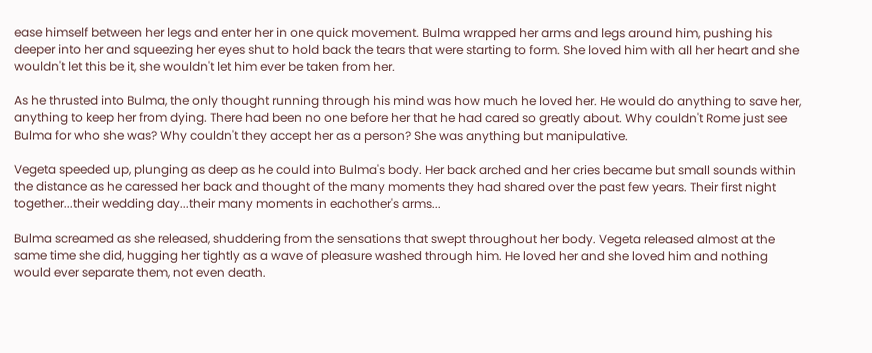ease himself between her legs and enter her in one quick movement. Bulma wrapped her arms and legs around him, pushing his deeper into her and squeezing her eyes shut to hold back the tears that were starting to form. She loved him with all her heart and she wouldn't let this be it, she wouldn't let him ever be taken from her.

As he thrusted into Bulma, the only thought running through his mind was how much he loved her. He would do anything to save her, anything to keep her from dying. There had been no one before her that he had cared so greatly about. Why couldn't Rome just see Bulma for who she was? Why couldn't they accept her as a person? She was anything but manipulative.

Vegeta speeded up, plunging as deep as he could into Bulma's body. Her back arched and her cries became but small sounds within the distance as he caressed her back and thought of the many moments they had shared over the past few years. Their first night together...their wedding day...their many moments in eachother's arms...

Bulma screamed as she released, shuddering from the sensations that swept throughout her body. Vegeta released almost at the same time she did, hugging her tightly as a wave of pleasure washed through him. He loved her and she loved him and nothing would ever separate them, not even death.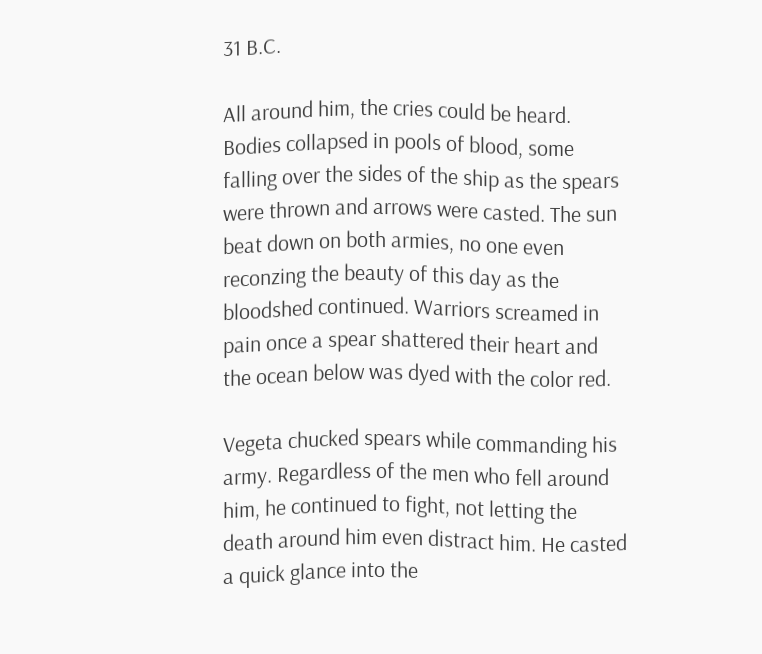31 B.C.

All around him, the cries could be heard. Bodies collapsed in pools of blood, some falling over the sides of the ship as the spears were thrown and arrows were casted. The sun beat down on both armies, no one even reconzing the beauty of this day as the bloodshed continued. Warriors screamed in pain once a spear shattered their heart and the ocean below was dyed with the color red.

Vegeta chucked spears while commanding his army. Regardless of the men who fell around him, he continued to fight, not letting the death around him even distract him. He casted a quick glance into the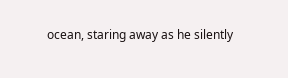ocean, staring away as he silently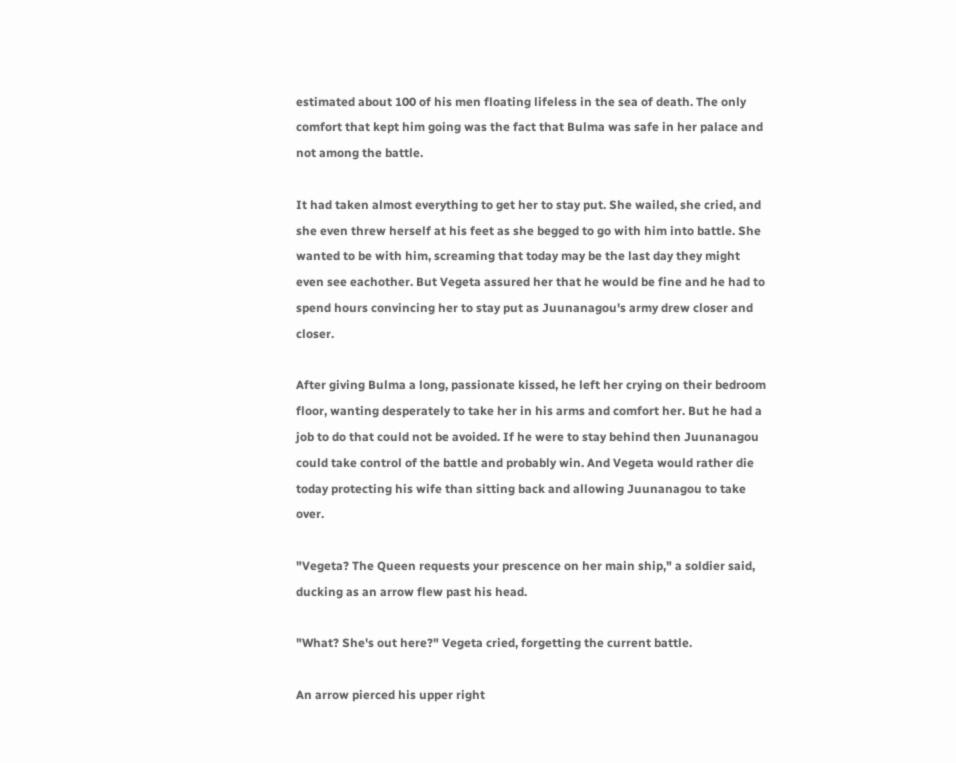estimated about 100 of his men floating lifeless in the sea of death. The only comfort that kept him going was the fact that Bulma was safe in her palace and not among the battle.

It had taken almost everything to get her to stay put. She wailed, she cried, and she even threw herself at his feet as she begged to go with him into battle. She wanted to be with him, screaming that today may be the last day they might even see eachother. But Vegeta assured her that he would be fine and he had to spend hours convincing her to stay put as Juunanagou's army drew closer and closer.

After giving Bulma a long, passionate kissed, he left her crying on their bedroom floor, wanting desperately to take her in his arms and comfort her. But he had a job to do that could not be avoided. If he were to stay behind then Juunanagou could take control of the battle and probably win. And Vegeta would rather die today protecting his wife than sitting back and allowing Juunanagou to take over.

"Vegeta? The Queen requests your prescence on her main ship," a soldier said, ducking as an arrow flew past his head.

"What? She's out here?" Vegeta cried, forgetting the current battle.

An arrow pierced his upper right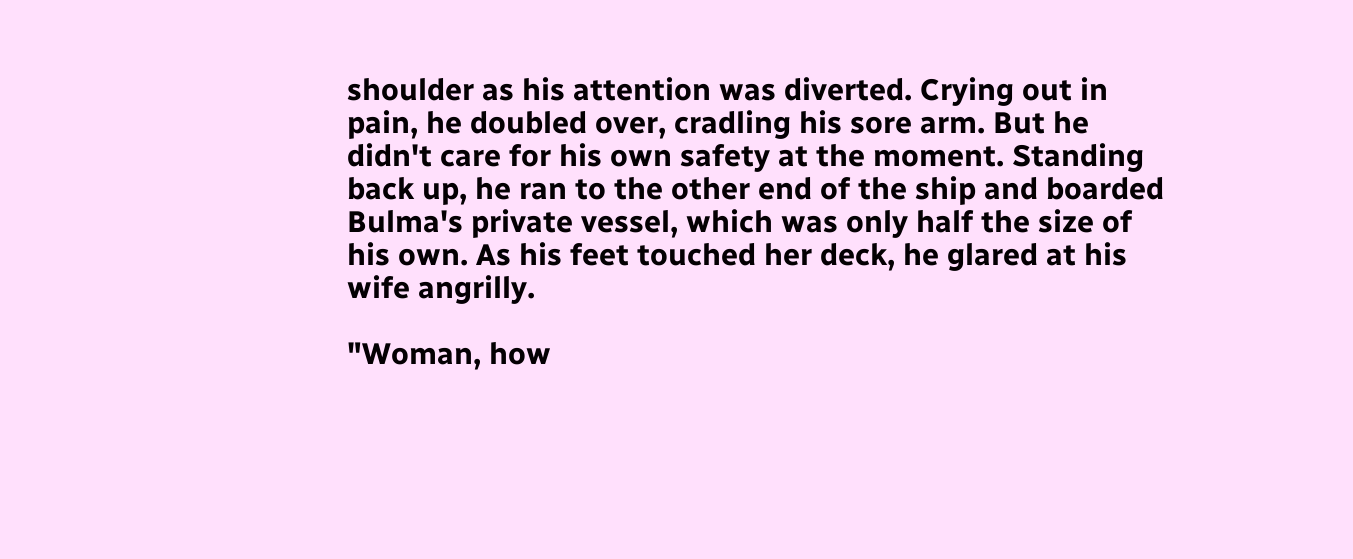shoulder as his attention was diverted. Crying out in pain, he doubled over, cradling his sore arm. But he didn't care for his own safety at the moment. Standing back up, he ran to the other end of the ship and boarded Bulma's private vessel, which was only half the size of his own. As his feet touched her deck, he glared at his wife angrilly.

"Woman, how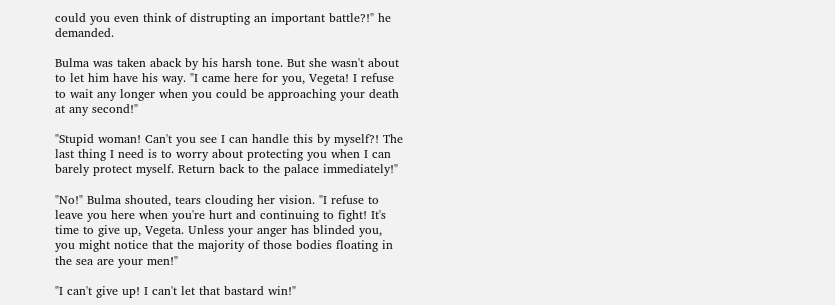could you even think of distrupting an important battle?!" he demanded.

Bulma was taken aback by his harsh tone. But she wasn't about to let him have his way. "I came here for you, Vegeta! I refuse to wait any longer when you could be approaching your death at any second!"

"Stupid woman! Can't you see I can handle this by myself?! The last thing I need is to worry about protecting you when I can barely protect myself. Return back to the palace immediately!"

"No!" Bulma shouted, tears clouding her vision. "I refuse to leave you here when you're hurt and continuing to fight! It's time to give up, Vegeta. Unless your anger has blinded you, you might notice that the majority of those bodies floating in the sea are your men!"

"I can't give up! I can't let that bastard win!"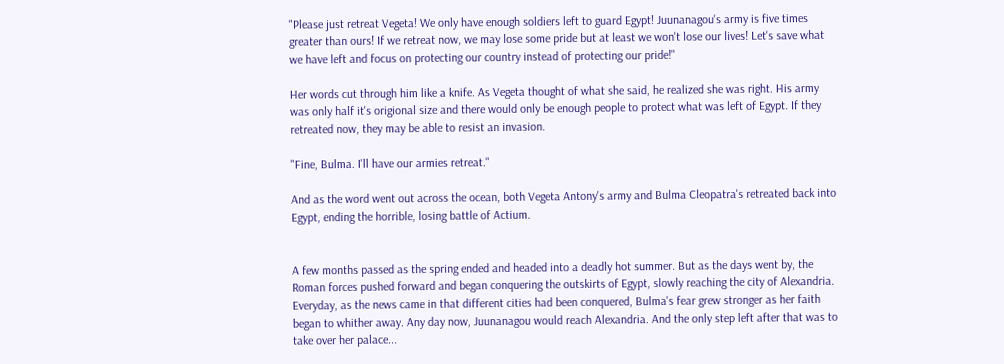"Please just retreat Vegeta! We only have enough soldiers left to guard Egypt! Juunanagou's army is five times greater than ours! If we retreat now, we may lose some pride but at least we won't lose our lives! Let's save what we have left and focus on protecting our country instead of protecting our pride!"

Her words cut through him like a knife. As Vegeta thought of what she said, he realized she was right. His army was only half it's origional size and there would only be enough people to protect what was left of Egypt. If they retreated now, they may be able to resist an invasion.

"Fine, Bulma. I'll have our armies retreat."

And as the word went out across the ocean, both Vegeta Antony's army and Bulma Cleopatra's retreated back into Egypt, ending the horrible, losing battle of Actium.


A few months passed as the spring ended and headed into a deadly hot summer. But as the days went by, the Roman forces pushed forward and began conquering the outskirts of Egypt, slowly reaching the city of Alexandria. Everyday, as the news came in that different cities had been conquered, Bulma's fear grew stronger as her faith began to whither away. Any day now, Juunanagou would reach Alexandria. And the only step left after that was to take over her palace...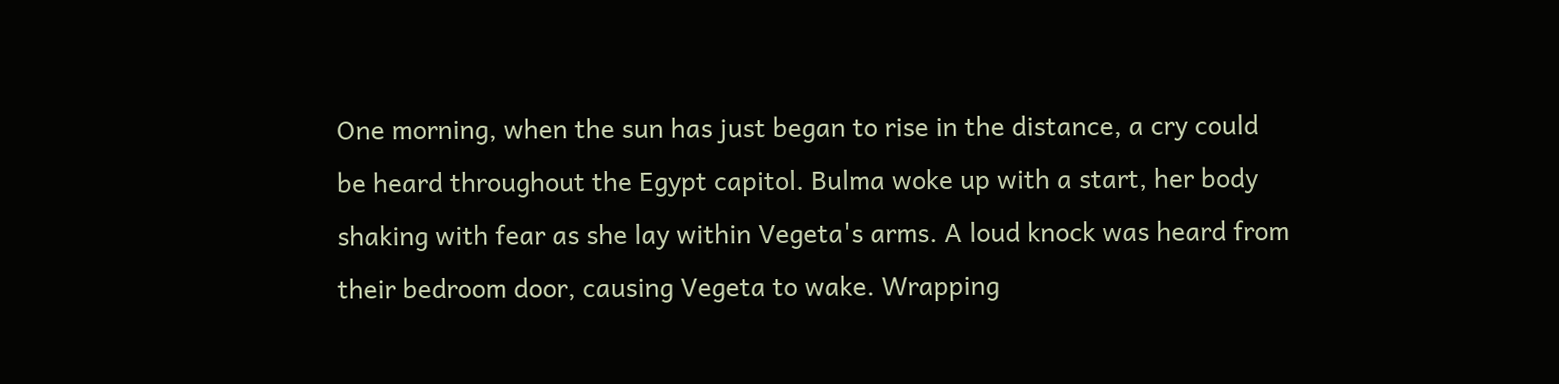One morning, when the sun has just began to rise in the distance, a cry could be heard throughout the Egypt capitol. Bulma woke up with a start, her body shaking with fear as she lay within Vegeta's arms. A loud knock was heard from their bedroom door, causing Vegeta to wake. Wrapping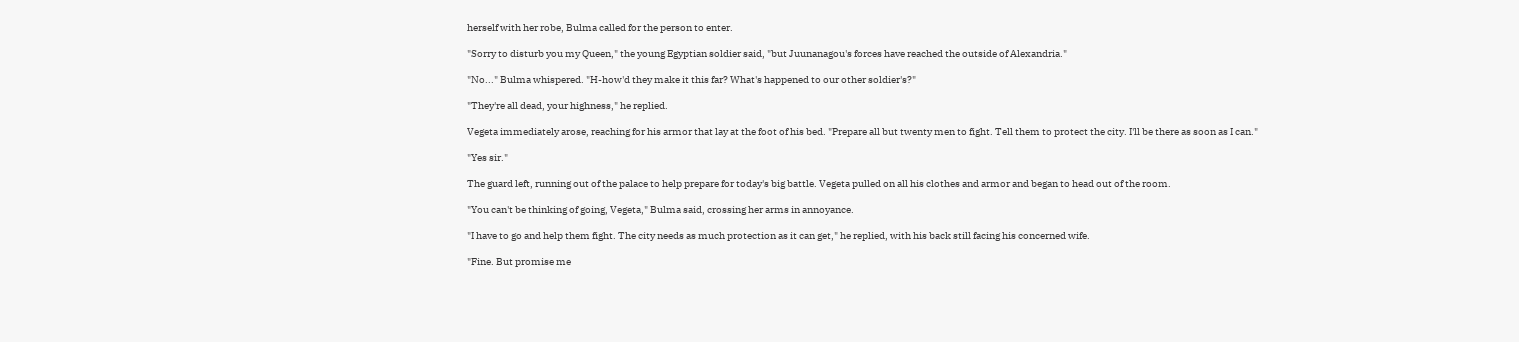herself with her robe, Bulma called for the person to enter.

"Sorry to disturb you my Queen," the young Egyptian soldier said, "but Juunanagou's forces have reached the outside of Alexandria."

"No..." Bulma whispered. "H-how'd they make it this far? What's happened to our other soldier's?"

"They're all dead, your highness," he replied.

Vegeta immediately arose, reaching for his armor that lay at the foot of his bed. "Prepare all but twenty men to fight. Tell them to protect the city. I'll be there as soon as I can."

"Yes sir."

The guard left, running out of the palace to help prepare for today's big battle. Vegeta pulled on all his clothes and armor and began to head out of the room.

"You can't be thinking of going, Vegeta," Bulma said, crossing her arms in annoyance.

"I have to go and help them fight. The city needs as much protection as it can get," he replied, with his back still facing his concerned wife.

"Fine. But promise me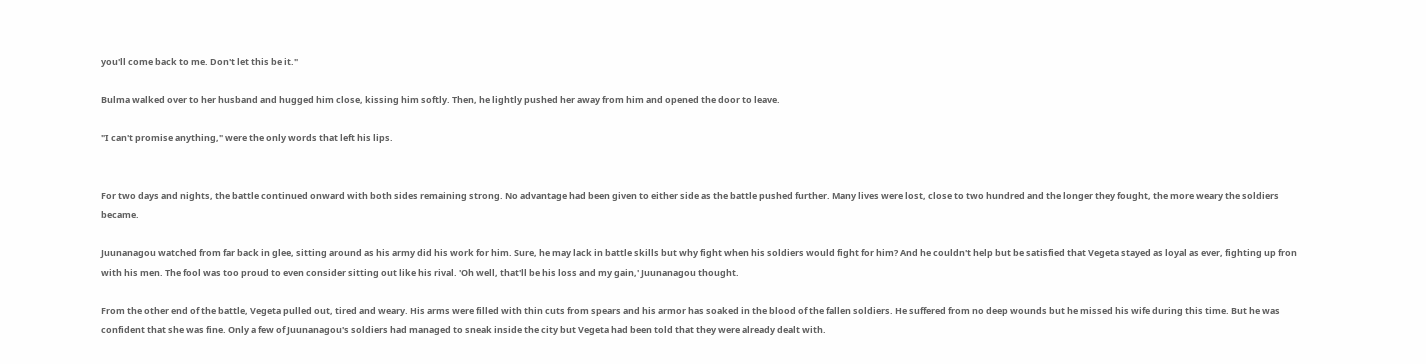you'll come back to me. Don't let this be it."

Bulma walked over to her husband and hugged him close, kissing him softly. Then, he lightly pushed her away from him and opened the door to leave.

"I can't promise anything," were the only words that left his lips.


For two days and nights, the battle continued onward with both sides remaining strong. No advantage had been given to either side as the battle pushed further. Many lives were lost, close to two hundred and the longer they fought, the more weary the soldiers became.

Juunanagou watched from far back in glee, sitting around as his army did his work for him. Sure, he may lack in battle skills but why fight when his soldiers would fight for him? And he couldn't help but be satisfied that Vegeta stayed as loyal as ever, fighting up fron with his men. The fool was too proud to even consider sitting out like his rival. 'Oh well, that'll be his loss and my gain,' Juunanagou thought.

From the other end of the battle, Vegeta pulled out, tired and weary. His arms were filled with thin cuts from spears and his armor has soaked in the blood of the fallen soldiers. He suffered from no deep wounds but he missed his wife during this time. But he was confident that she was fine. Only a few of Juunanagou's soldiers had managed to sneak inside the city but Vegeta had been told that they were already dealt with.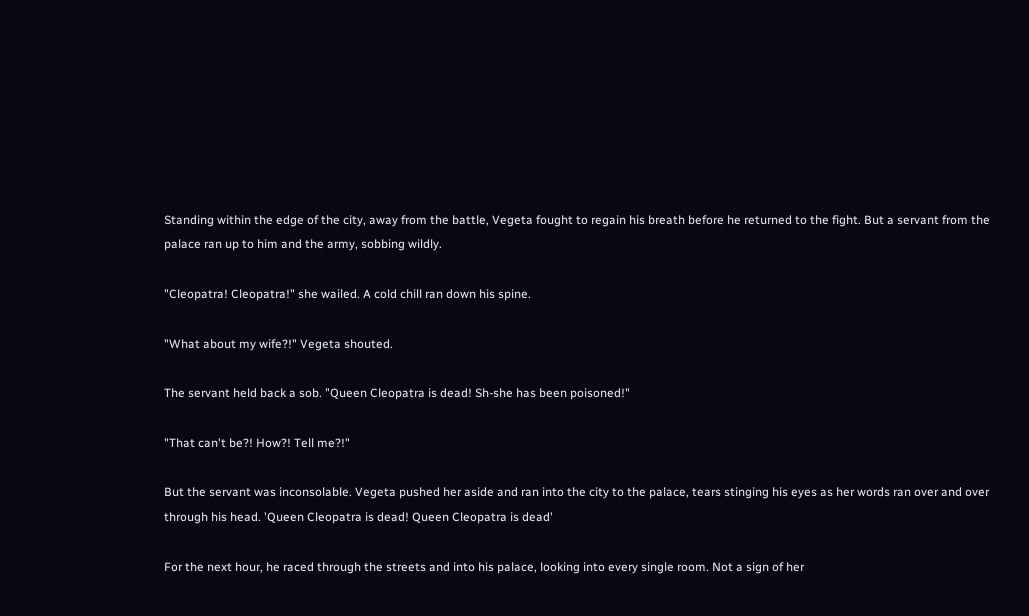Standing within the edge of the city, away from the battle, Vegeta fought to regain his breath before he returned to the fight. But a servant from the palace ran up to him and the army, sobbing wildly.

"Cleopatra! Cleopatra!" she wailed. A cold chill ran down his spine.

"What about my wife?!" Vegeta shouted.

The servant held back a sob. "Queen Cleopatra is dead! Sh-she has been poisoned!"

"That can't be?! How?! Tell me?!"

But the servant was inconsolable. Vegeta pushed her aside and ran into the city to the palace, tears stinging his eyes as her words ran over and over through his head. 'Queen Cleopatra is dead! Queen Cleopatra is dead'

For the next hour, he raced through the streets and into his palace, looking into every single room. Not a sign of her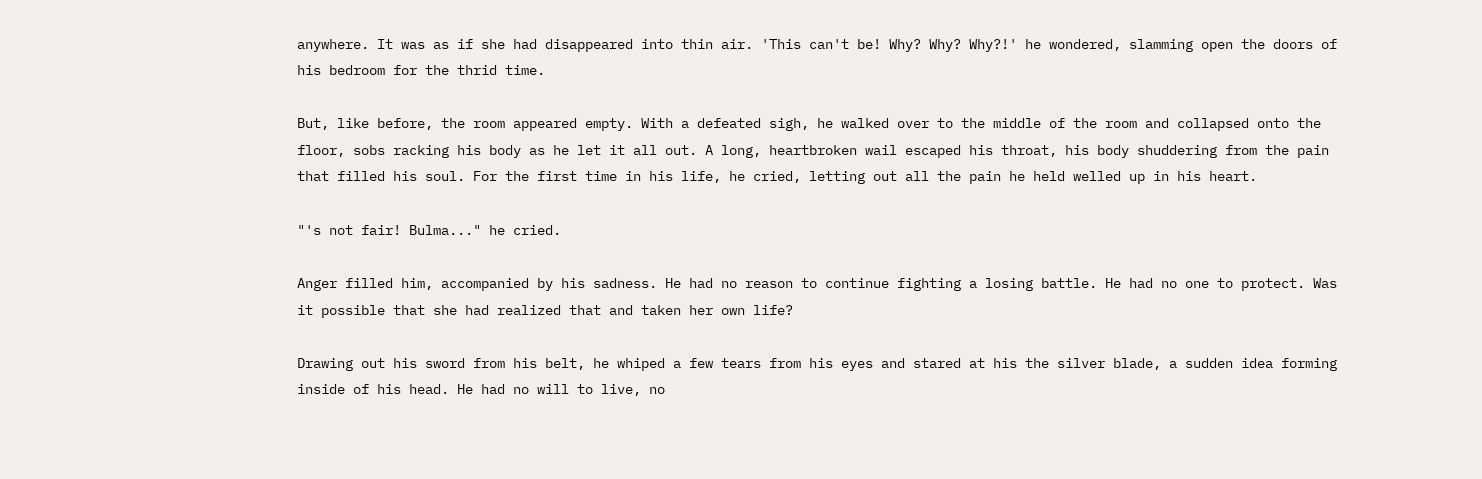anywhere. It was as if she had disappeared into thin air. 'This can't be! Why? Why? Why?!' he wondered, slamming open the doors of his bedroom for the thrid time.

But, like before, the room appeared empty. With a defeated sigh, he walked over to the middle of the room and collapsed onto the floor, sobs racking his body as he let it all out. A long, heartbroken wail escaped his throat, his body shuddering from the pain that filled his soul. For the first time in his life, he cried, letting out all the pain he held welled up in his heart.

"'s not fair! Bulma..." he cried.

Anger filled him, accompanied by his sadness. He had no reason to continue fighting a losing battle. He had no one to protect. Was it possible that she had realized that and taken her own life?

Drawing out his sword from his belt, he whiped a few tears from his eyes and stared at his the silver blade, a sudden idea forming inside of his head. He had no will to live, no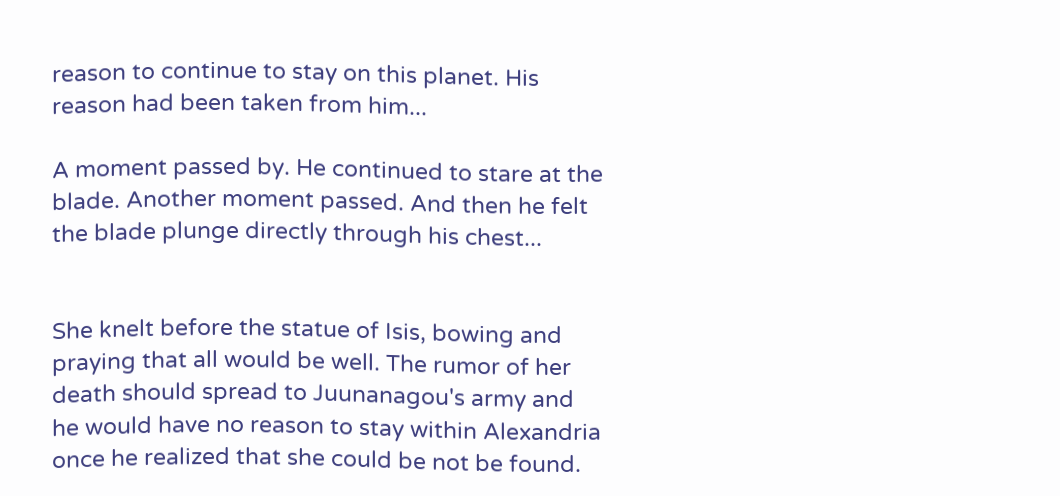reason to continue to stay on this planet. His reason had been taken from him...

A moment passed by. He continued to stare at the blade. Another moment passed. And then he felt the blade plunge directly through his chest...


She knelt before the statue of Isis, bowing and praying that all would be well. The rumor of her death should spread to Juunanagou's army and he would have no reason to stay within Alexandria once he realized that she could be not be found.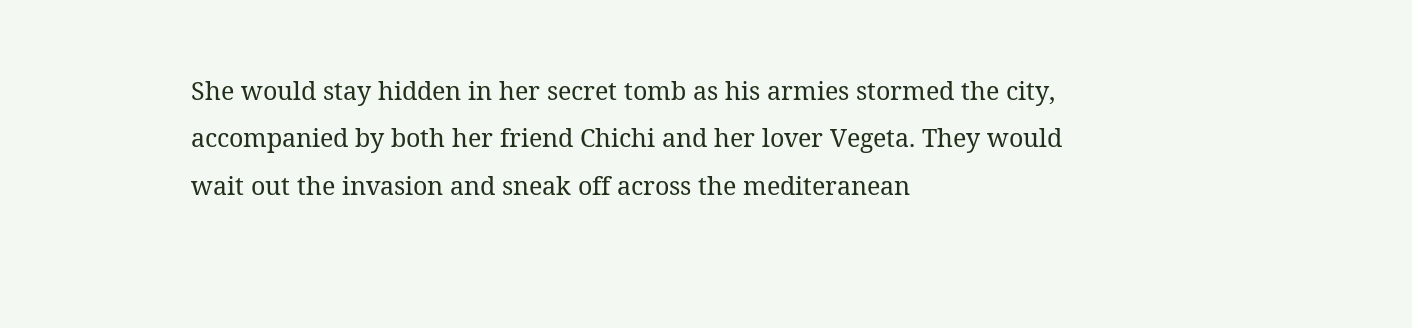She would stay hidden in her secret tomb as his armies stormed the city, accompanied by both her friend Chichi and her lover Vegeta. They would wait out the invasion and sneak off across the mediteranean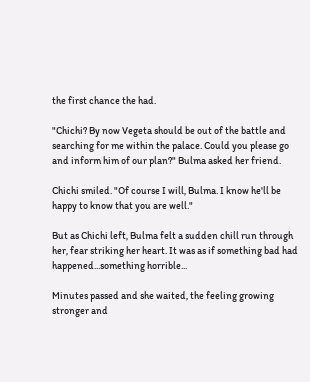the first chance the had.

"Chichi? By now Vegeta should be out of the battle and searching for me within the palace. Could you please go and inform him of our plan?" Bulma asked her friend.

Chichi smiled. "Of course I will, Bulma. I know he'll be happy to know that you are well."

But as Chichi left, Bulma felt a sudden chill run through her, fear striking her heart. It was as if something bad had happened...something horrible...

Minutes passed and she waited, the feeling growing stronger and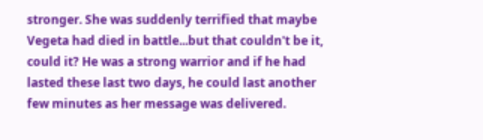stronger. She was suddenly terrified that maybe Vegeta had died in battle...but that couldn't be it, could it? He was a strong warrior and if he had lasted these last two days, he could last another few minutes as her message was delivered.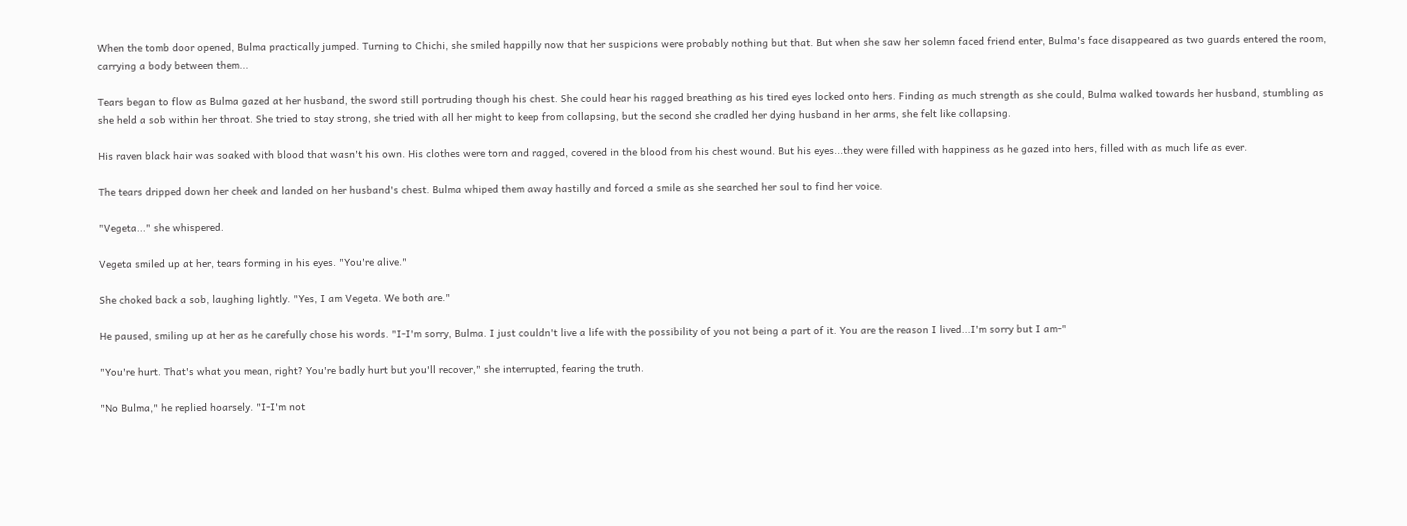When the tomb door opened, Bulma practically jumped. Turning to Chichi, she smiled happilly now that her suspicions were probably nothing but that. But when she saw her solemn faced friend enter, Bulma's face disappeared as two guards entered the room, carrying a body between them...

Tears began to flow as Bulma gazed at her husband, the sword still portruding though his chest. She could hear his ragged breathing as his tired eyes locked onto hers. Finding as much strength as she could, Bulma walked towards her husband, stumbling as she held a sob within her throat. She tried to stay strong, she tried with all her might to keep from collapsing, but the second she cradled her dying husband in her arms, she felt like collapsing.

His raven black hair was soaked with blood that wasn't his own. His clothes were torn and ragged, covered in the blood from his chest wound. But his eyes...they were filled with happiness as he gazed into hers, filled with as much life as ever.

The tears dripped down her cheek and landed on her husband's chest. Bulma whiped them away hastilly and forced a smile as she searched her soul to find her voice.

"Vegeta..." she whispered.

Vegeta smiled up at her, tears forming in his eyes. "You're alive."

She choked back a sob, laughing lightly. "Yes, I am Vegeta. We both are."

He paused, smiling up at her as he carefully chose his words. "I-I'm sorry, Bulma. I just couldn't live a life with the possibility of you not being a part of it. You are the reason I lived...I'm sorry but I am-"

"You're hurt. That's what you mean, right? You're badly hurt but you'll recover," she interrupted, fearing the truth.

"No Bulma," he replied hoarsely. "I-I'm not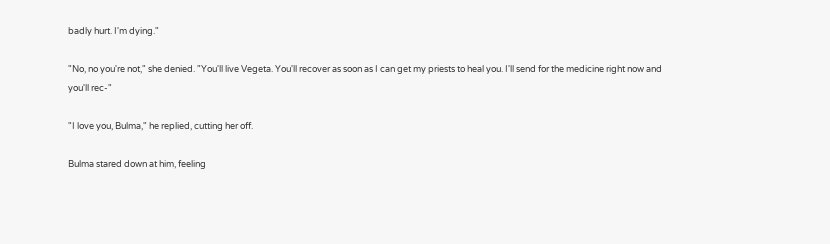badly hurt. I'm dying."

"No, no you're not," she denied. "You'll live Vegeta. You'll recover as soon as I can get my priests to heal you. I'll send for the medicine right now and you'll rec-"

"I love you, Bulma," he replied, cutting her off.

Bulma stared down at him, feeling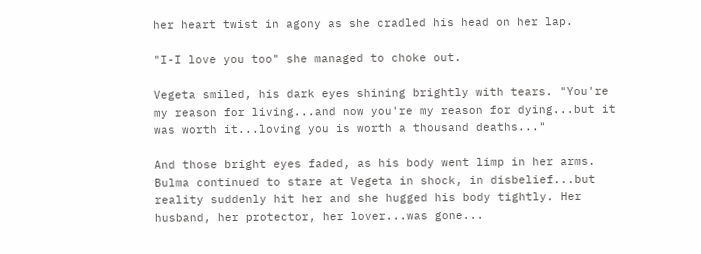her heart twist in agony as she cradled his head on her lap.

"I-I love you too" she managed to choke out.

Vegeta smiled, his dark eyes shining brightly with tears. "You're my reason for living...and now you're my reason for dying...but it was worth it...loving you is worth a thousand deaths..."

And those bright eyes faded, as his body went limp in her arms. Bulma continued to stare at Vegeta in shock, in disbelief...but reality suddenly hit her and she hugged his body tightly. Her husband, her protector, her lover...was gone...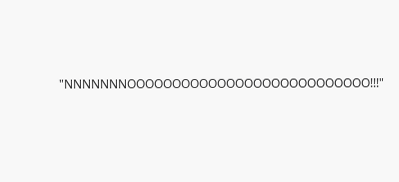"NNNNNNNOOOOOOOOOOOOOOOOOOOOOOOOOOO!!!"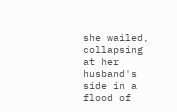she wailed, collapsing at her husband's side in a flood of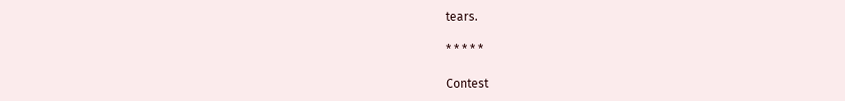tears.

* * * * *

Contest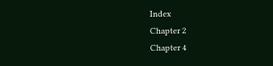Index
Chapter 2
Chapter 4